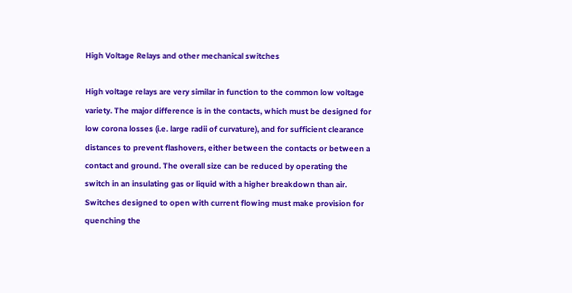High Voltage Relays and other mechanical switches

High voltage relays are very similar in function to the common low voltage variety. The major difference is in the contacts, which must be designed for low corona losses (i.e. large radii of curvature), and for sufficient clearance distances to prevent flashovers, either between the contacts or between a contact and ground. The overall size can be reduced by operating the switch in an insulating gas or liquid with a higher breakdown than air. Switches designed to open with current flowing must make provision for quenching the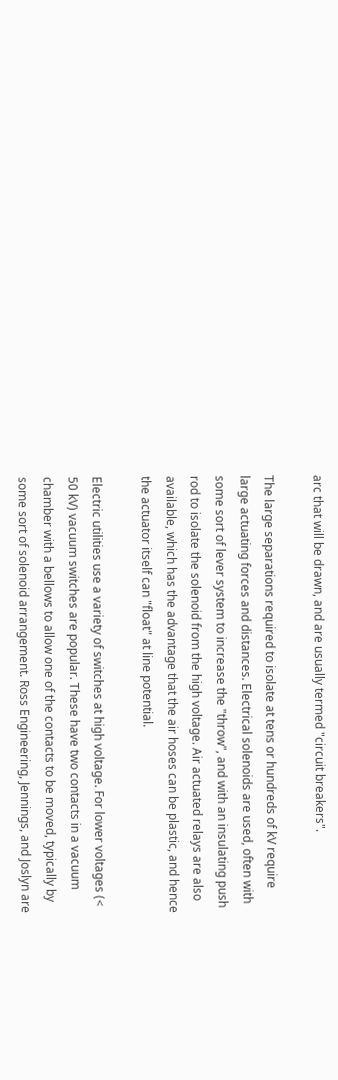arc that will be drawn, and are usually termed "circuit breakers".

The large separations required to isolate at tens or hundreds of kV require large actuating forces and distances. Electrical solenoids are used, often with some sort of lever system to increase the "throw", and with an insulating push rod to isolate the solenoid from the high voltage. Air actuated relays are also available, which has the advantage that the air hoses can be plastic, and hence the actuator itself can "float" at line potential.

Electric utilities use a variety of switches at high voltage. For lower voltages (< 50 kV) vacuum switches are popular. These have two contacts in a vacuum chamber with a bellows to allow one of the contacts to be moved, typically by some sort of solenoid arrangement. Ross Engineering, Jennings, and Joslyn are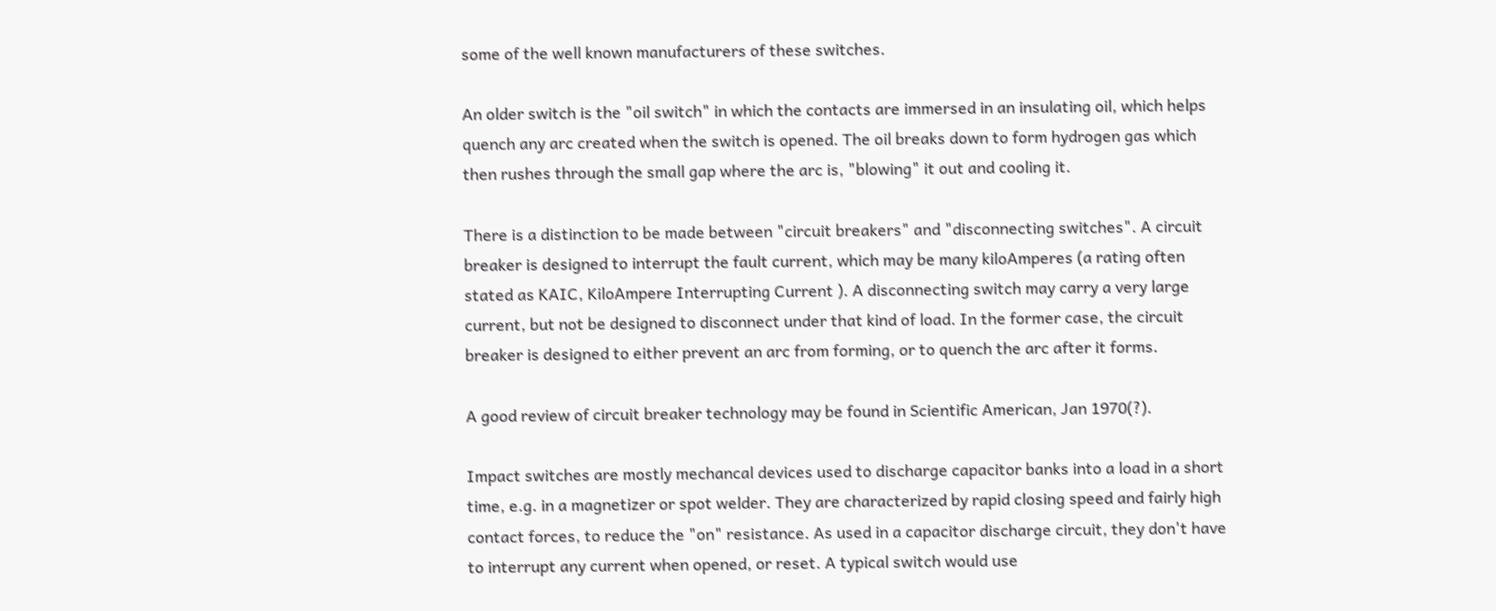some of the well known manufacturers of these switches.

An older switch is the "oil switch" in which the contacts are immersed in an insulating oil, which helps quench any arc created when the switch is opened. The oil breaks down to form hydrogen gas which then rushes through the small gap where the arc is, "blowing" it out and cooling it.

There is a distinction to be made between "circuit breakers" and "disconnecting switches". A circuit breaker is designed to interrupt the fault current, which may be many kiloAmperes (a rating often stated as KAIC, KiloAmpere Interrupting Current ). A disconnecting switch may carry a very large current, but not be designed to disconnect under that kind of load. In the former case, the circuit breaker is designed to either prevent an arc from forming, or to quench the arc after it forms.

A good review of circuit breaker technology may be found in Scientific American, Jan 1970(?).

Impact switches are mostly mechancal devices used to discharge capacitor banks into a load in a short time, e.g. in a magnetizer or spot welder. They are characterized by rapid closing speed and fairly high contact forces, to reduce the "on" resistance. As used in a capacitor discharge circuit, they don't have to interrupt any current when opened, or reset. A typical switch would use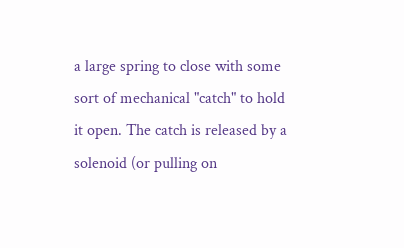a large spring to close with some sort of mechanical "catch" to hold it open. The catch is released by a solenoid (or pulling on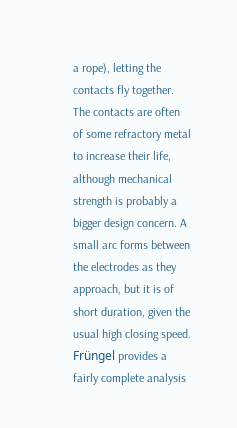a rope), letting the contacts fly together. The contacts are often of some refractory metal to increase their life, although mechanical strength is probably a bigger design concern. A small arc forms between the electrodes as they approach, but it is of short duration, given the usual high closing speed. Früngel provides a fairly complete analysis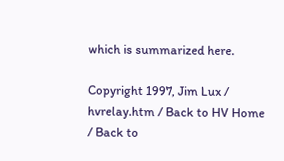which is summarized here.

Copyright 1997, Jim Lux / hvrelay.htm / Back to HV Home / Back to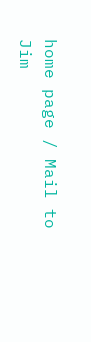home page / Mail to Jim